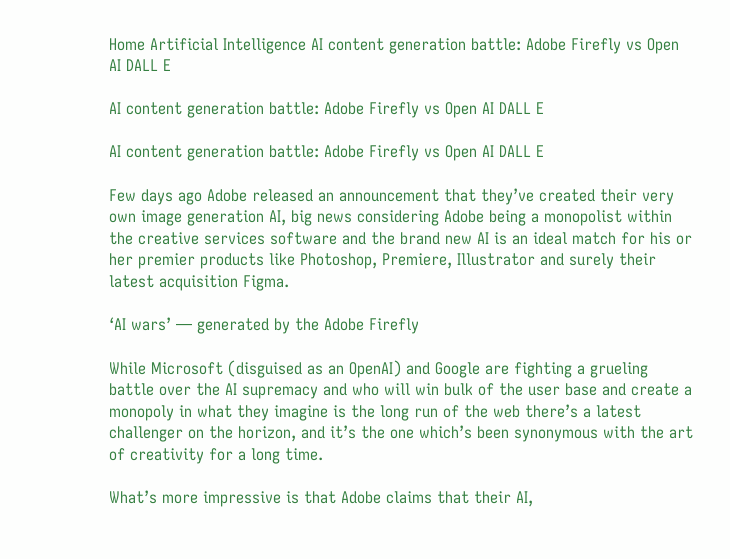Home Artificial Intelligence AI content generation battle: Adobe Firefly vs Open AI DALL E

AI content generation battle: Adobe Firefly vs Open AI DALL E

AI content generation battle: Adobe Firefly vs Open AI DALL E

Few days ago Adobe released an announcement that they’ve created their very own image generation AI, big news considering Adobe being a monopolist within the creative services software and the brand new AI is an ideal match for his or her premier products like Photoshop, Premiere, Illustrator and surely their latest acquisition Figma.

‘AI wars’ — generated by the Adobe Firefly

While Microsoft (disguised as an OpenAI) and Google are fighting a grueling battle over the AI supremacy and who will win bulk of the user base and create a monopoly in what they imagine is the long run of the web there’s a latest challenger on the horizon, and it’s the one which’s been synonymous with the art of creativity for a long time.

What’s more impressive is that Adobe claims that their AI,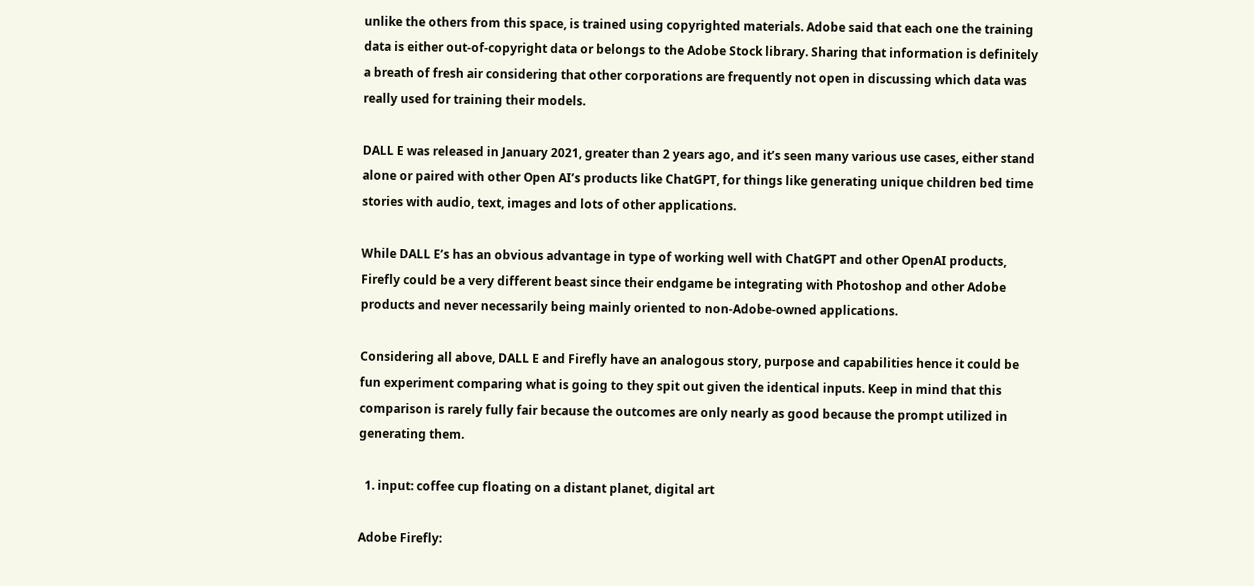unlike the others from this space, is trained using copyrighted materials. Adobe said that each one the training data is either out-of-copyright data or belongs to the Adobe Stock library. Sharing that information is definitely a breath of fresh air considering that other corporations are frequently not open in discussing which data was really used for training their models.

DALL E was released in January 2021, greater than 2 years ago, and it’s seen many various use cases, either stand alone or paired with other Open AI’s products like ChatGPT, for things like generating unique children bed time stories with audio, text, images and lots of other applications.

While DALL E’s has an obvious advantage in type of working well with ChatGPT and other OpenAI products, Firefly could be a very different beast since their endgame be integrating with Photoshop and other Adobe products and never necessarily being mainly oriented to non-Adobe-owned applications.

Considering all above, DALL E and Firefly have an analogous story, purpose and capabilities hence it could be fun experiment comparing what is going to they spit out given the identical inputs. Keep in mind that this comparison is rarely fully fair because the outcomes are only nearly as good because the prompt utilized in generating them.

  1. input: coffee cup floating on a distant planet, digital art

Adobe Firefly: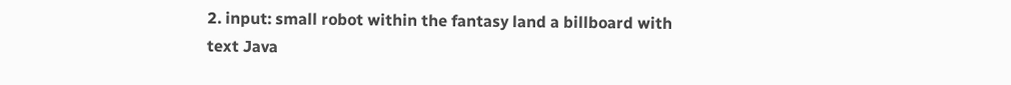2. input: small robot within the fantasy land a billboard with text Java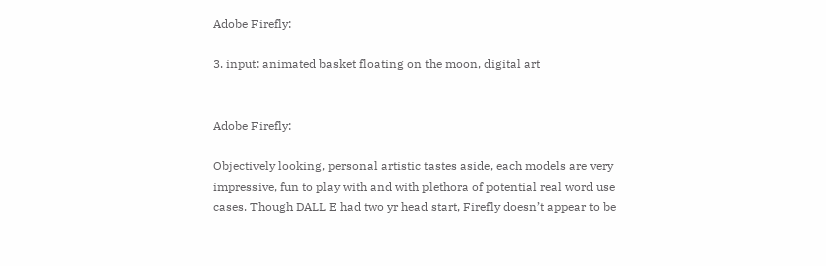Adobe Firefly:

3. input: animated basket floating on the moon, digital art


Adobe Firefly:

Objectively looking, personal artistic tastes aside, each models are very impressive, fun to play with and with plethora of potential real word use cases. Though DALL E had two yr head start, Firefly doesn’t appear to be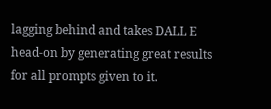lagging behind and takes DALL E head-on by generating great results for all prompts given to it.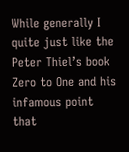While generally I quite just like the Peter Thiel’s book Zero to One and his infamous point that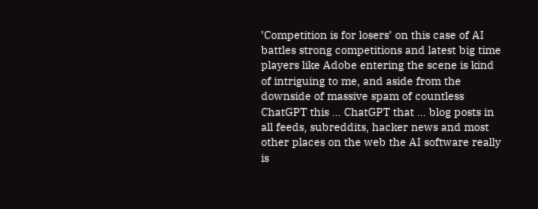’Competition is for losers’ on this case of AI battles strong competitions and latest big time players like Adobe entering the scene is kind of intriguing to me, and aside from the downside of massive spam of countless ChatGPT this … ChatGPT that … blog posts in all feeds, subreddits, hacker news and most other places on the web the AI software really is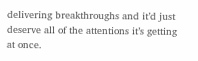delivering breakthroughs and it’d just deserve all of the attentions it’s getting at once.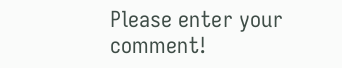Please enter your comment!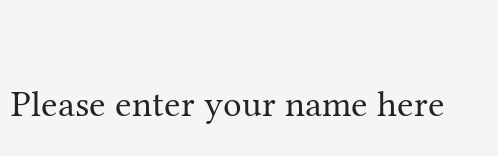Please enter your name here